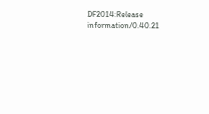DF2014:Release information/0.40.21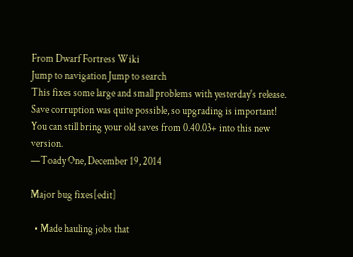From Dwarf Fortress Wiki
Jump to navigation Jump to search
This fixes some large and small problems with yesterday's release. Save corruption was quite possible, so upgrading is important! You can still bring your old saves from 0.40.03+ into this new version.
—Toady One, December 19, 2014

Major bug fixes[edit]

  • Made hauling jobs that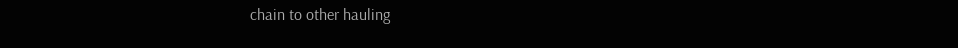chain to other hauling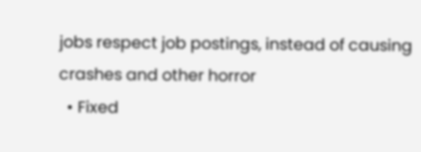jobs respect job postings, instead of causing crashes and other horror
  • Fixed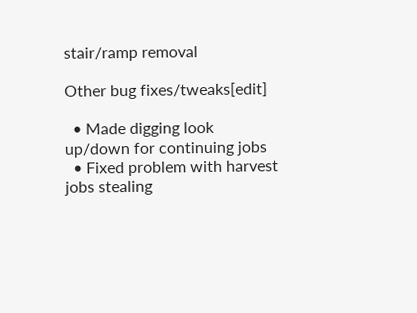stair/ramp removal

Other bug fixes/tweaks[edit]

  • Made digging look up/down for continuing jobs
  • Fixed problem with harvest jobs stealing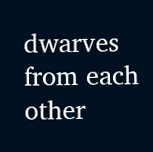dwarves from each other